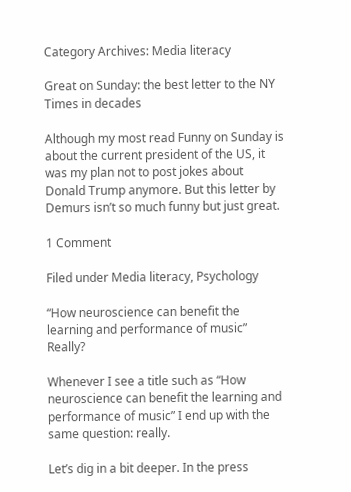Category Archives: Media literacy

Great on Sunday: the best letter to the NY Times in decades

Although my most read Funny on Sunday is about the current president of the US, it was my plan not to post jokes about Donald Trump anymore. But this letter by Demurs isn’t so much funny but just great.

1 Comment

Filed under Media literacy, Psychology

“How neuroscience can benefit the learning and performance of music” Really?

Whenever I see a title such as “How neuroscience can benefit the learning and performance of music” I end up with the same question: really.

Let’s dig in a bit deeper. In the press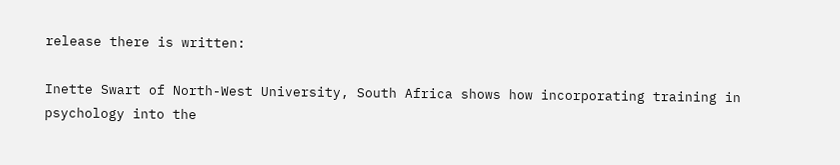release there is written:

Inette Swart of North-West University, South Africa shows how incorporating training in psychology into the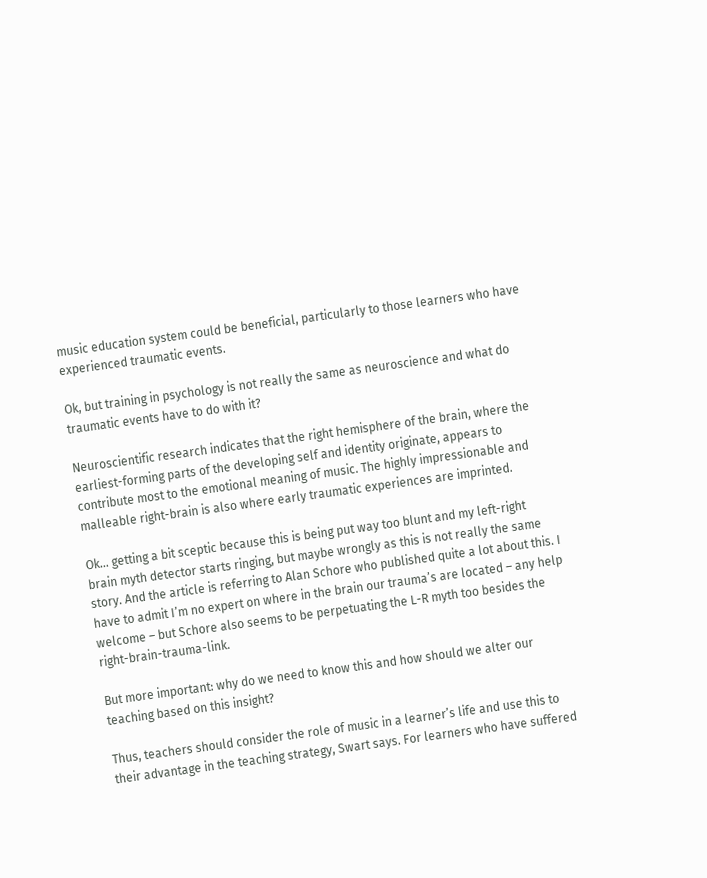music education system could be beneficial, particularly to those learners who have experienced traumatic events.

Ok, but training in psychology is not really the same as neuroscience and what do traumatic events have to do with it?

Neuroscientific research indicates that the right hemisphere of the brain, where the earliest-forming parts of the developing self and identity originate, appears to contribute most to the emotional meaning of music. The highly impressionable and malleable right-brain is also where early traumatic experiences are imprinted.

Ok… getting a bit sceptic because this is being put way too blunt and my left-right brain myth detector starts ringing, but maybe wrongly as this is not really the same story. And the article is referring to Alan Schore who published quite a lot about this. I have to admit I’m no expert on where in the brain our trauma’s are located – any help welcome – but Schore also seems to be perpetuating the L-R myth too besides the right-brain-trauma-link.

But more important: why do we need to know this and how should we alter our teaching based on this insight?

Thus, teachers should consider the role of music in a learner’s life and use this to their advantage in the teaching strategy, Swart says. For learners who have suffered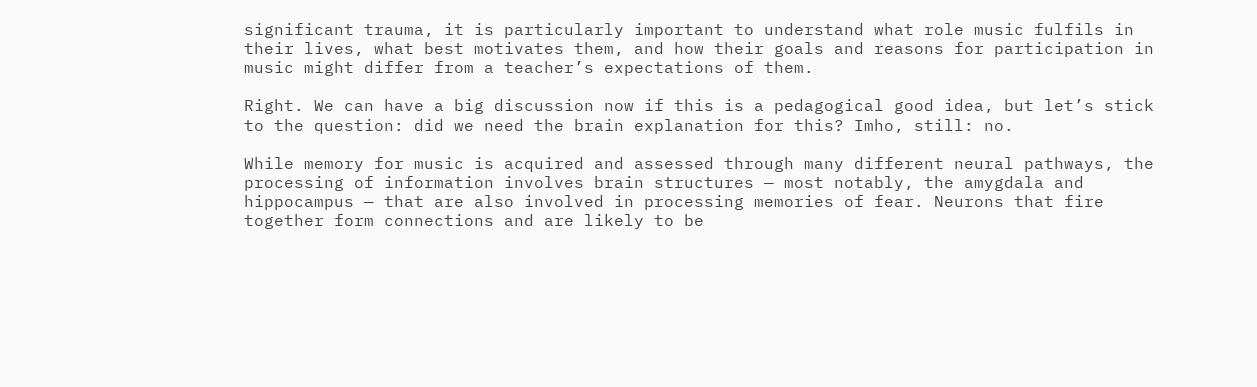significant trauma, it is particularly important to understand what role music fulfils in their lives, what best motivates them, and how their goals and reasons for participation in music might differ from a teacher’s expectations of them.

Right. We can have a big discussion now if this is a pedagogical good idea, but let’s stick to the question: did we need the brain explanation for this? Imho, still: no.

While memory for music is acquired and assessed through many different neural pathways, the processing of information involves brain structures — most notably, the amygdala and hippocampus — that are also involved in processing memories of fear. Neurons that fire together form connections and are likely to be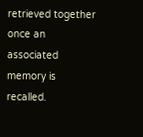retrieved together once an associated memory is recalled.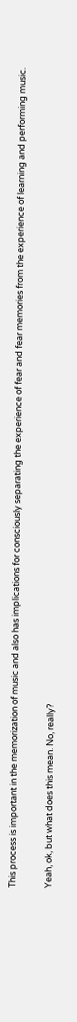This process is important in the memorization of music and also has implications for consciously separating the experience of fear and fear memories from the experience of learning and performing music.

Yeah, ok, but what does this mean. No, really?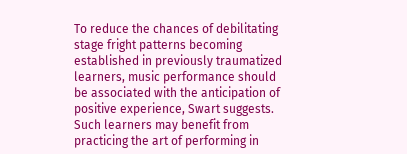To reduce the chances of debilitating stage fright patterns becoming established in previously traumatized learners, music performance should be associated with the anticipation of positive experience, Swart suggests. Such learners may benefit from practicing the art of performing in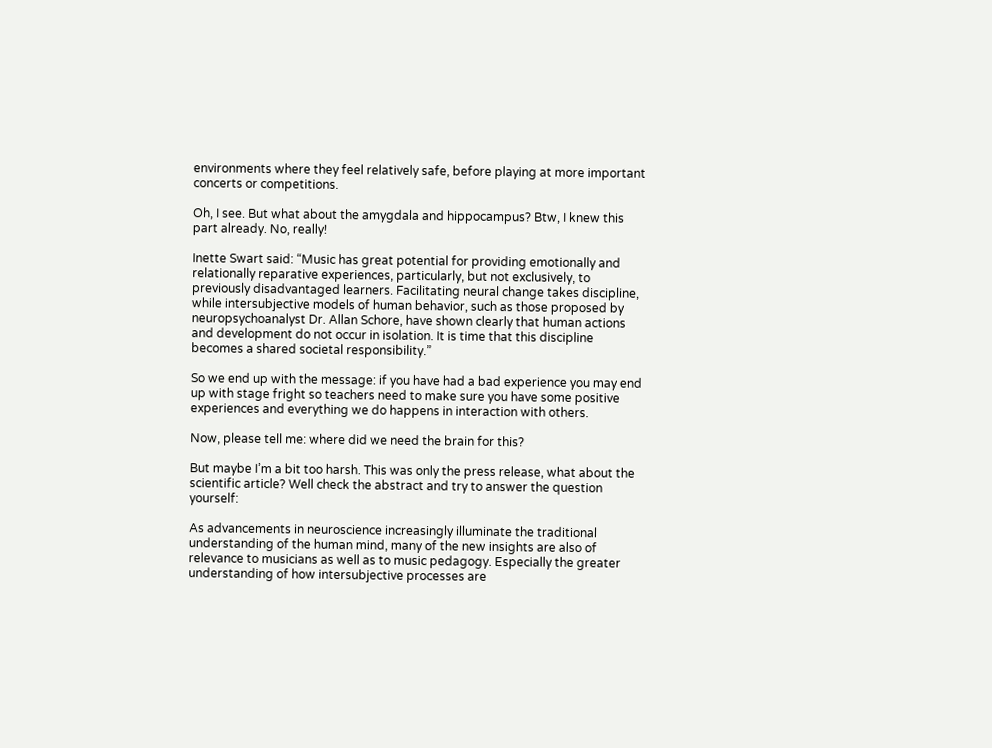environments where they feel relatively safe, before playing at more important concerts or competitions.

Oh, I see. But what about the amygdala and hippocampus? Btw, I knew this part already. No, really!

Inette Swart said: “Music has great potential for providing emotionally and relationally reparative experiences, particularly, but not exclusively, to previously disadvantaged learners. Facilitating neural change takes discipline, while intersubjective models of human behavior, such as those proposed by neuropsychoanalyst Dr. Allan Schore, have shown clearly that human actions and development do not occur in isolation. It is time that this discipline becomes a shared societal responsibility.”

So we end up with the message: if you have had a bad experience you may end up with stage fright so teachers need to make sure you have some positive experiences and everything we do happens in interaction with others.

Now, please tell me: where did we need the brain for this?

But maybe I’m a bit too harsh. This was only the press release, what about the scientific article? Well check the abstract and try to answer the question yourself:

As advancements in neuroscience increasingly illuminate the traditional understanding of the human mind, many of the new insights are also of relevance to musicians as well as to music pedagogy. Especially the greater understanding of how intersubjective processes are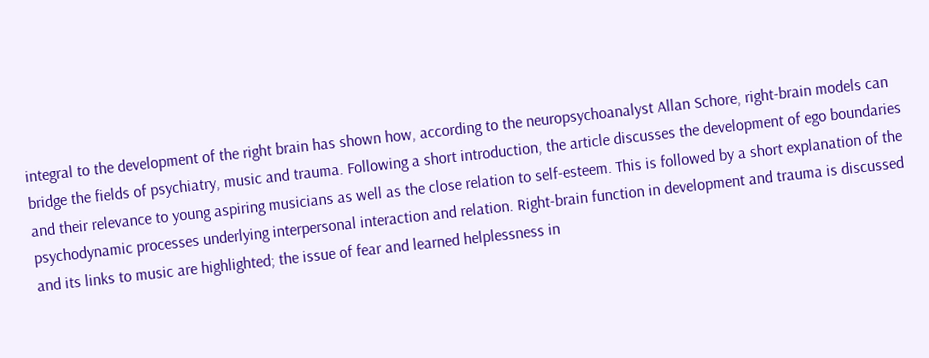integral to the development of the right brain has shown how, according to the neuropsychoanalyst Allan Schore, right-brain models can bridge the fields of psychiatry, music and trauma. Following a short introduction, the article discusses the development of ego boundaries and their relevance to young aspiring musicians as well as the close relation to self-esteem. This is followed by a short explanation of the psychodynamic processes underlying interpersonal interaction and relation. Right-brain function in development and trauma is discussed and its links to music are highlighted; the issue of fear and learned helplessness in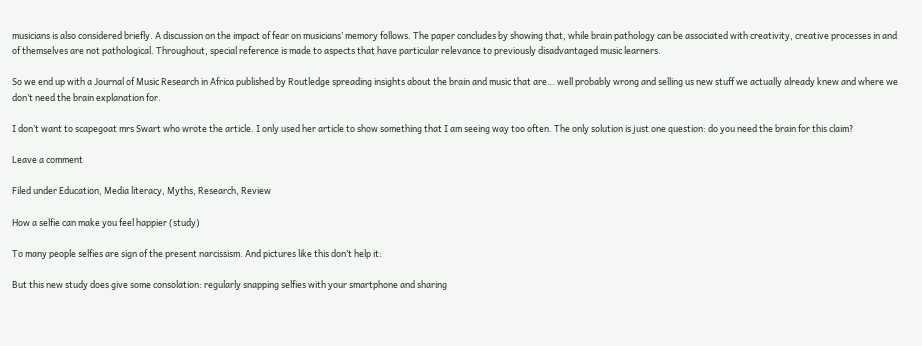musicians is also considered briefly. A discussion on the impact of fear on musicians’ memory follows. The paper concludes by showing that, while brain pathology can be associated with creativity, creative processes in and of themselves are not pathological. Throughout, special reference is made to aspects that have particular relevance to previously disadvantaged music learners.

So we end up with a Journal of Music Research in Africa published by Routledge spreading insights about the brain and music that are… well probably wrong and selling us new stuff we actually already knew and where we don’t need the brain explanation for.

I don’t want to scapegoat mrs Swart who wrote the article. I only used her article to show something that I am seeing way too often. The only solution is just one question: do you need the brain for this claim?

Leave a comment

Filed under Education, Media literacy, Myths, Research, Review

How a selfie can make you feel happier (study)

To many people selfies are sign of the present narcissism. And pictures like this don’t help it:

But this new study does give some consolation: regularly snapping selfies with your smartphone and sharing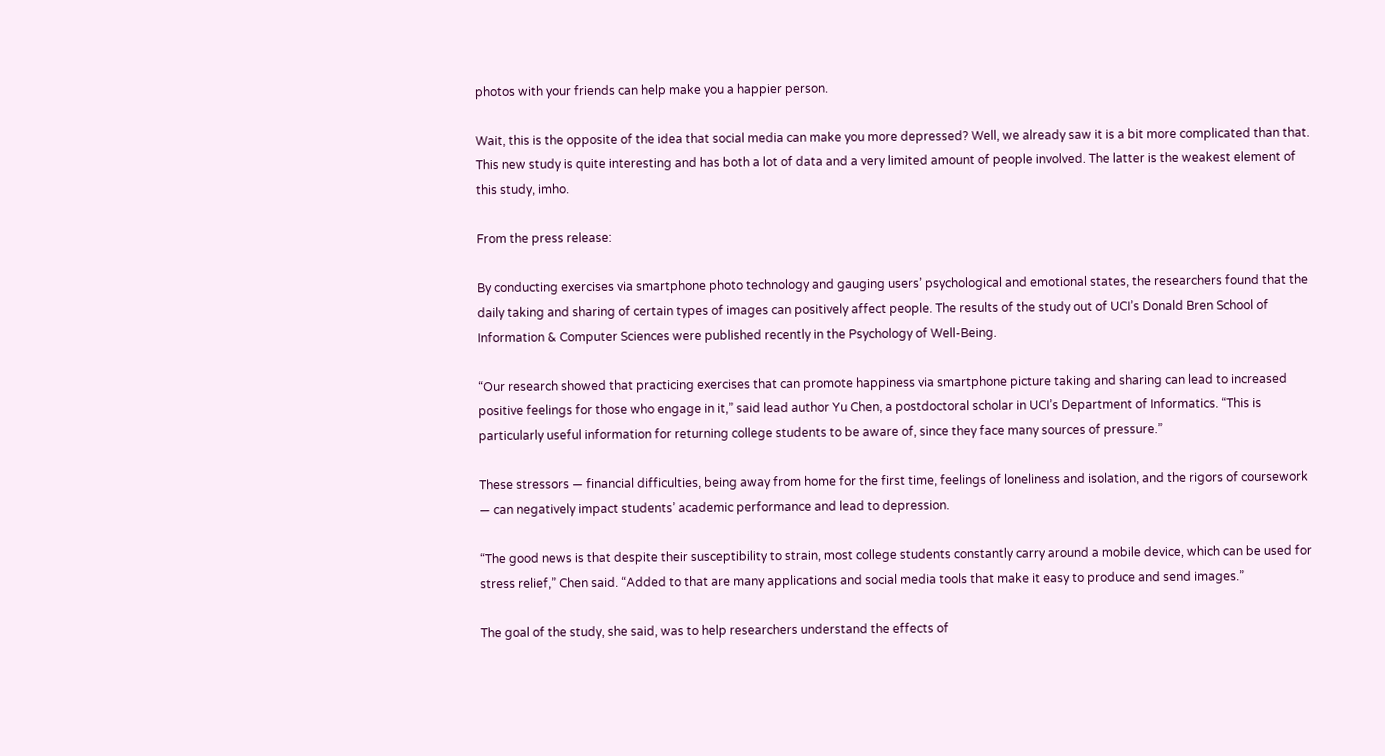photos with your friends can help make you a happier person.

Wait, this is the opposite of the idea that social media can make you more depressed? Well, we already saw it is a bit more complicated than that. This new study is quite interesting and has both a lot of data and a very limited amount of people involved. The latter is the weakest element of this study, imho.

From the press release:

By conducting exercises via smartphone photo technology and gauging users’ psychological and emotional states, the researchers found that the daily taking and sharing of certain types of images can positively affect people. The results of the study out of UCI’s Donald Bren School of Information & Computer Sciences were published recently in the Psychology of Well-Being.

“Our research showed that practicing exercises that can promote happiness via smartphone picture taking and sharing can lead to increased positive feelings for those who engage in it,” said lead author Yu Chen, a postdoctoral scholar in UCI’s Department of Informatics. “This is particularly useful information for returning college students to be aware of, since they face many sources of pressure.”

These stressors — financial difficulties, being away from home for the first time, feelings of loneliness and isolation, and the rigors of coursework — can negatively impact students’ academic performance and lead to depression.

“The good news is that despite their susceptibility to strain, most college students constantly carry around a mobile device, which can be used for stress relief,” Chen said. “Added to that are many applications and social media tools that make it easy to produce and send images.”

The goal of the study, she said, was to help researchers understand the effects of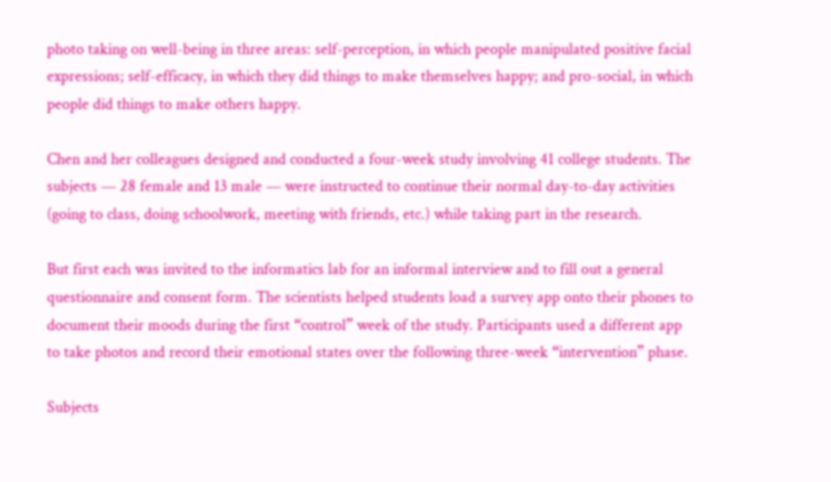photo taking on well-being in three areas: self-perception, in which people manipulated positive facial expressions; self-efficacy, in which they did things to make themselves happy; and pro-social, in which people did things to make others happy.

Chen and her colleagues designed and conducted a four-week study involving 41 college students. The subjects — 28 female and 13 male — were instructed to continue their normal day-to-day activities (going to class, doing schoolwork, meeting with friends, etc.) while taking part in the research.

But first each was invited to the informatics lab for an informal interview and to fill out a general questionnaire and consent form. The scientists helped students load a survey app onto their phones to document their moods during the first “control” week of the study. Participants used a different app to take photos and record their emotional states over the following three-week “intervention” phase.

Subjects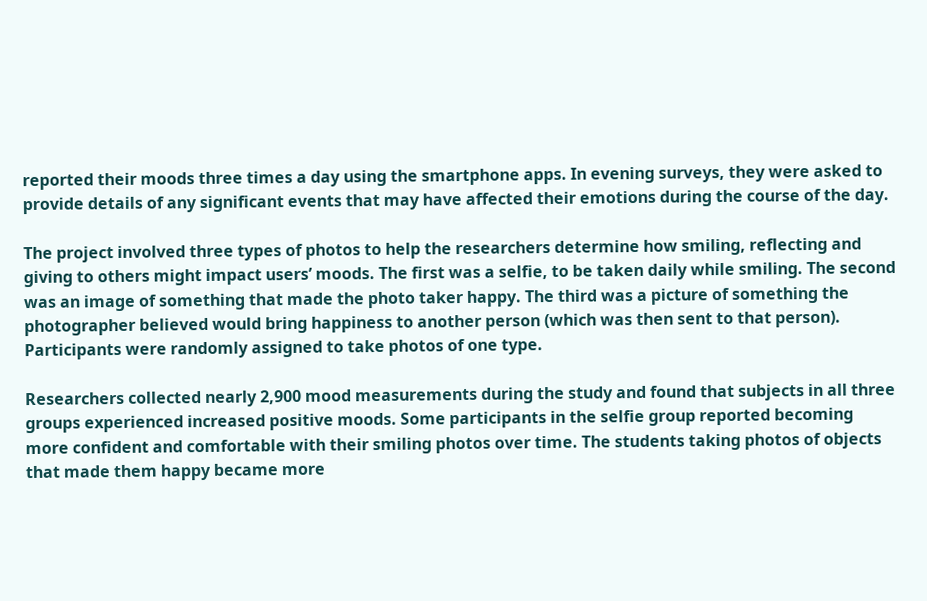reported their moods three times a day using the smartphone apps. In evening surveys, they were asked to provide details of any significant events that may have affected their emotions during the course of the day.

The project involved three types of photos to help the researchers determine how smiling, reflecting and giving to others might impact users’ moods. The first was a selfie, to be taken daily while smiling. The second was an image of something that made the photo taker happy. The third was a picture of something the photographer believed would bring happiness to another person (which was then sent to that person). Participants were randomly assigned to take photos of one type.

Researchers collected nearly 2,900 mood measurements during the study and found that subjects in all three groups experienced increased positive moods. Some participants in the selfie group reported becoming more confident and comfortable with their smiling photos over time. The students taking photos of objects that made them happy became more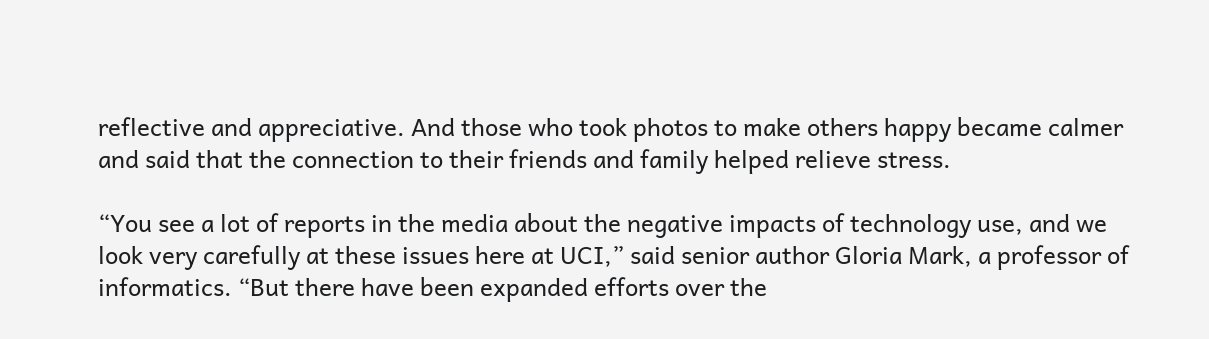reflective and appreciative. And those who took photos to make others happy became calmer and said that the connection to their friends and family helped relieve stress.

“You see a lot of reports in the media about the negative impacts of technology use, and we look very carefully at these issues here at UCI,” said senior author Gloria Mark, a professor of informatics. “But there have been expanded efforts over the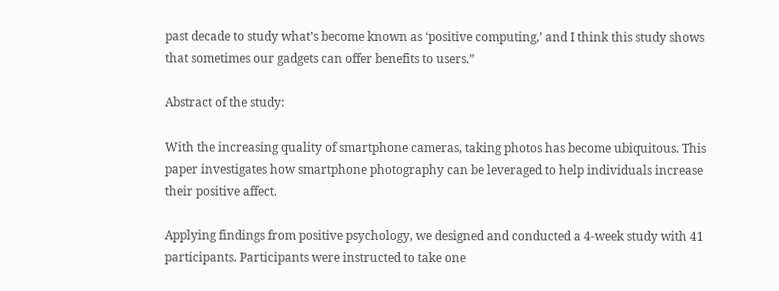past decade to study what’s become known as ‘positive computing,’ and I think this study shows that sometimes our gadgets can offer benefits to users.”

Abstract of the study:

With the increasing quality of smartphone cameras, taking photos has become ubiquitous. This paper investigates how smartphone photography can be leveraged to help individuals increase their positive affect.

Applying findings from positive psychology, we designed and conducted a 4-week study with 41 participants. Participants were instructed to take one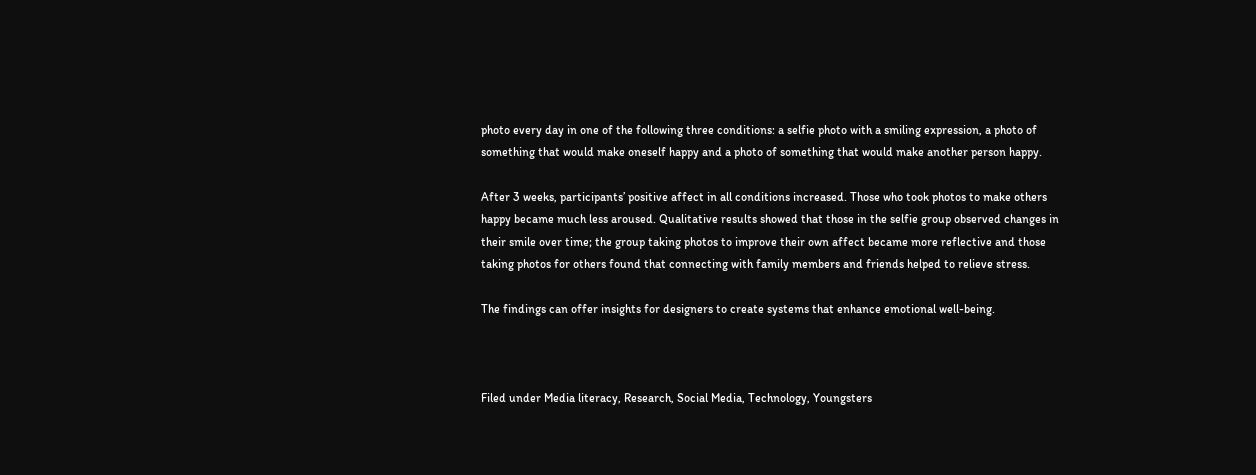photo every day in one of the following three conditions: a selfie photo with a smiling expression, a photo of something that would make oneself happy and a photo of something that would make another person happy.

After 3 weeks, participants’ positive affect in all conditions increased. Those who took photos to make others happy became much less aroused. Qualitative results showed that those in the selfie group observed changes in their smile over time; the group taking photos to improve their own affect became more reflective and those taking photos for others found that connecting with family members and friends helped to relieve stress.

The findings can offer insights for designers to create systems that enhance emotional well-being.



Filed under Media literacy, Research, Social Media, Technology, Youngsters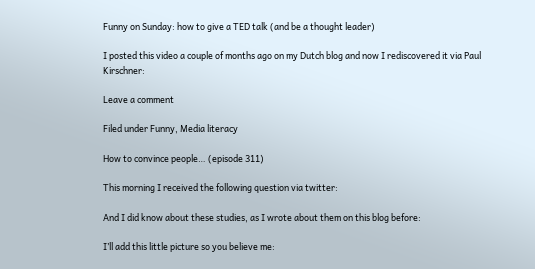Funny on Sunday: how to give a TED talk (and be a thought leader)

I posted this video a couple of months ago on my Dutch blog and now I rediscovered it via Paul Kirschner:

Leave a comment

Filed under Funny, Media literacy

How to convince people… (episode 311)

This morning I received the following question via twitter:

And I did know about these studies, as I wrote about them on this blog before:

I’ll add this little picture so you believe me: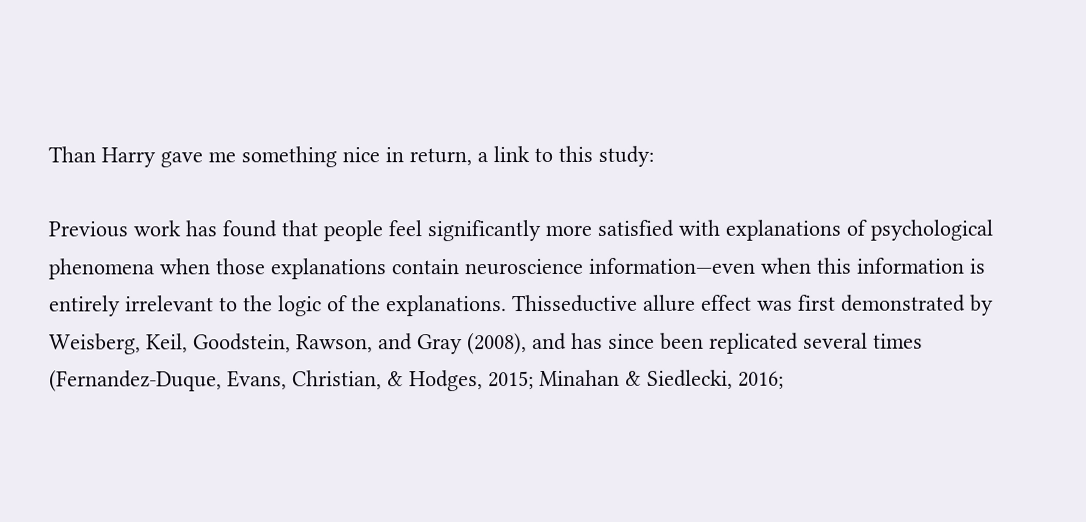Than Harry gave me something nice in return, a link to this study:

Previous work has found that people feel significantly more satisfied with explanations of psychological phenomena when those explanations contain neuroscience information—even when this information is entirely irrelevant to the logic of the explanations. Thisseductive allure effect was first demonstrated by Weisberg, Keil, Goodstein, Rawson, and Gray (2008), and has since been replicated several times (Fernandez-Duque, Evans, Christian, & Hodges, 2015; Minahan & Siedlecki, 2016;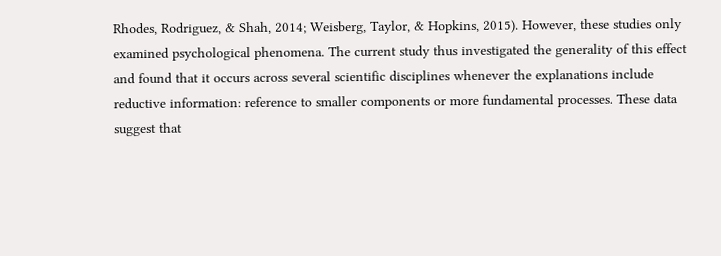Rhodes, Rodriguez, & Shah, 2014; Weisberg, Taylor, & Hopkins, 2015). However, these studies only examined psychological phenomena. The current study thus investigated the generality of this effect and found that it occurs across several scientific disciplines whenever the explanations include reductive information: reference to smaller components or more fundamental processes. These data suggest that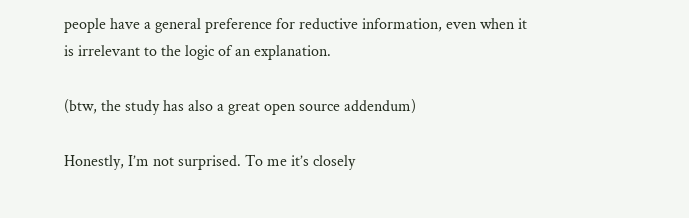people have a general preference for reductive information, even when it is irrelevant to the logic of an explanation.

(btw, the study has also a great open source addendum)

Honestly, I’m not surprised. To me it’s closely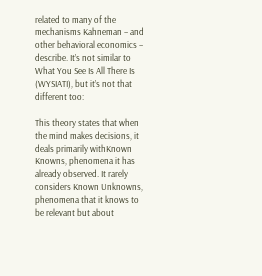related to many of the mechanisms Kahneman – and other behavioral economics – describe. It’s not similar to What You See Is All There Is (WYSIATI), but it’s not that different too:

This theory states that when the mind makes decisions, it deals primarily withKnown Knowns, phenomena it has already observed. It rarely considers Known Unknowns, phenomena that it knows to be relevant but about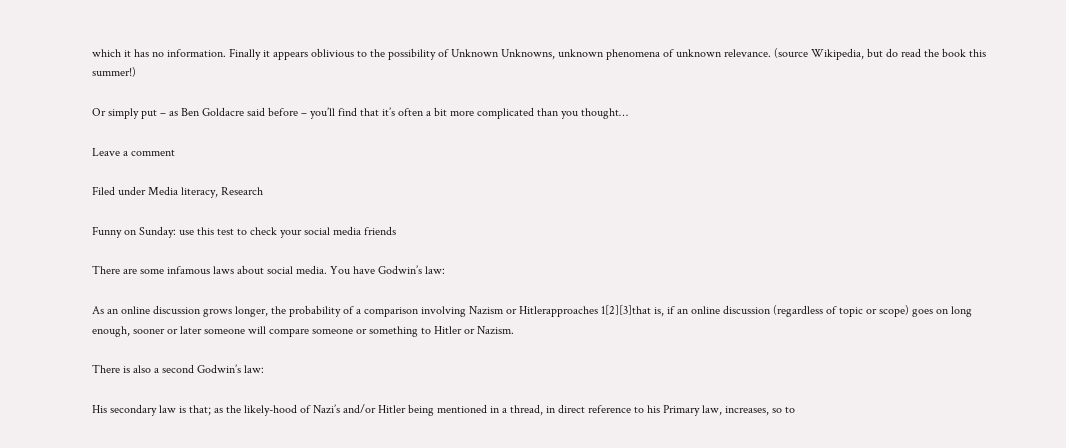which it has no information. Finally it appears oblivious to the possibility of Unknown Unknowns, unknown phenomena of unknown relevance. (source Wikipedia, but do read the book this summer!)

Or simply put – as Ben Goldacre said before – you’ll find that it’s often a bit more complicated than you thought…

Leave a comment

Filed under Media literacy, Research

Funny on Sunday: use this test to check your social media friends

There are some infamous laws about social media. You have Godwin’s law:

As an online discussion grows longer, the probability of a comparison involving Nazism or Hitlerapproaches 1[2][3]that is, if an online discussion (regardless of topic or scope) goes on long enough, sooner or later someone will compare someone or something to Hitler or Nazism.

There is also a second Godwin’s law:

His secondary law is that; as the likely-hood of Nazi’s and/or Hitler being mentioned in a thread, in direct reference to his Primary law, increases, so to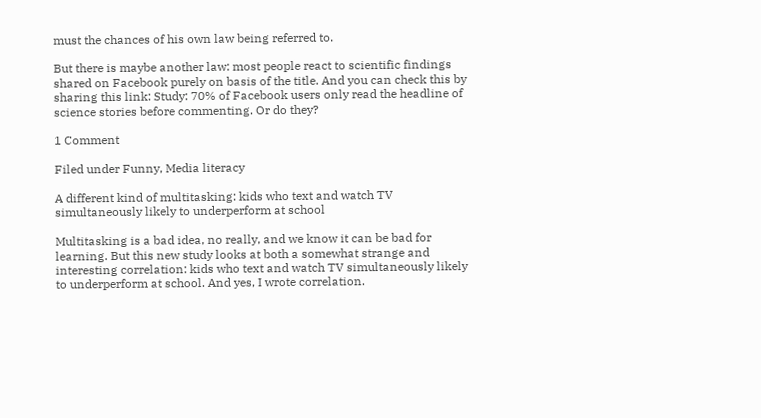must the chances of his own law being referred to.

But there is maybe another law: most people react to scientific findings shared on Facebook purely on basis of the title. And you can check this by sharing this link: Study: 70% of Facebook users only read the headline of science stories before commenting. Or do they?

1 Comment

Filed under Funny, Media literacy

A different kind of multitasking: kids who text and watch TV simultaneously likely to underperform at school

Multitasking is a bad idea, no really, and we know it can be bad for learning. But this new study looks at both a somewhat strange and interesting correlation: kids who text and watch TV simultaneously likely to underperform at school. And yes, I wrote correlation.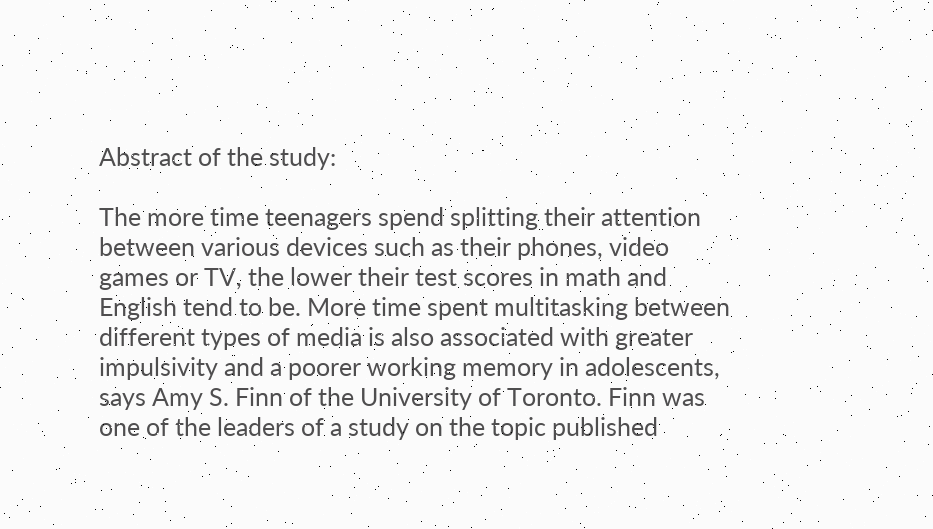Abstract of the study:

The more time teenagers spend splitting their attention between various devices such as their phones, video games or TV, the lower their test scores in math and English tend to be. More time spent multitasking between different types of media is also associated with greater impulsivity and a poorer working memory in adolescents, says Amy S. Finn of the University of Toronto. Finn was one of the leaders of a study on the topic published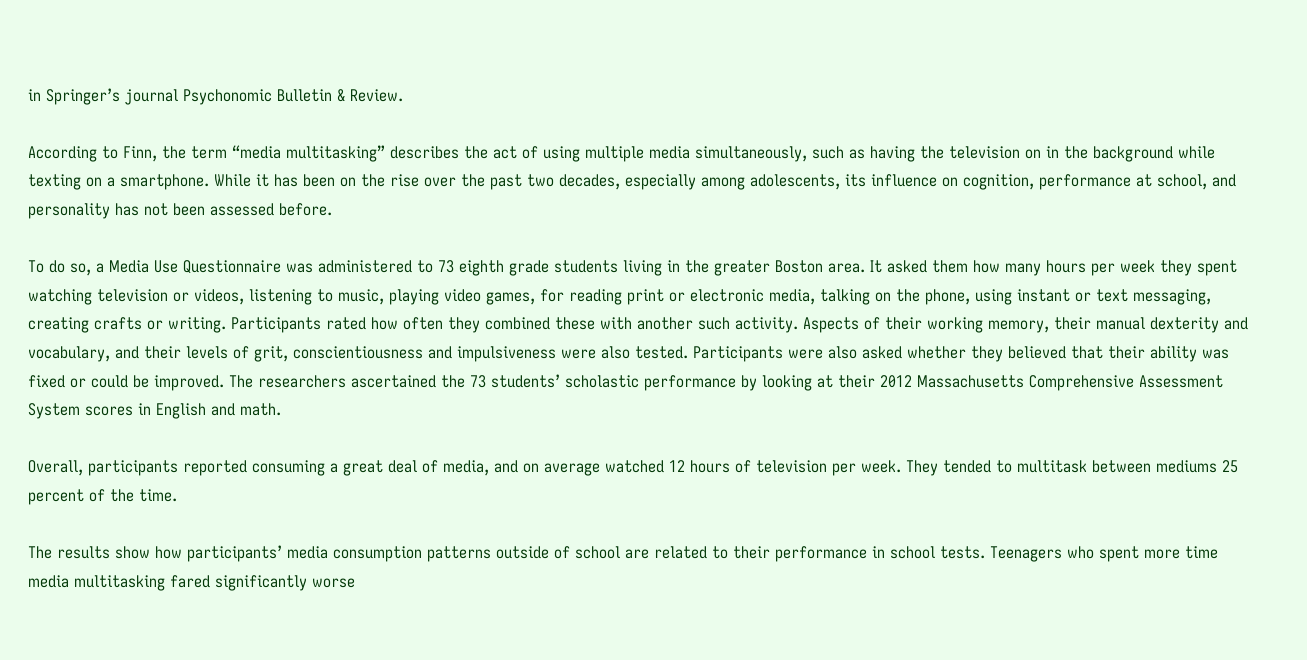in Springer’s journal Psychonomic Bulletin & Review.

According to Finn, the term “media multitasking” describes the act of using multiple media simultaneously, such as having the television on in the background while texting on a smartphone. While it has been on the rise over the past two decades, especially among adolescents, its influence on cognition, performance at school, and personality has not been assessed before.

To do so, a Media Use Questionnaire was administered to 73 eighth grade students living in the greater Boston area. It asked them how many hours per week they spent watching television or videos, listening to music, playing video games, for reading print or electronic media, talking on the phone, using instant or text messaging, creating crafts or writing. Participants rated how often they combined these with another such activity. Aspects of their working memory, their manual dexterity and vocabulary, and their levels of grit, conscientiousness and impulsiveness were also tested. Participants were also asked whether they believed that their ability was fixed or could be improved. The researchers ascertained the 73 students’ scholastic performance by looking at their 2012 Massachusetts Comprehensive Assessment System scores in English and math.

Overall, participants reported consuming a great deal of media, and on average watched 12 hours of television per week. They tended to multitask between mediums 25 percent of the time.

The results show how participants’ media consumption patterns outside of school are related to their performance in school tests. Teenagers who spent more time media multitasking fared significantly worse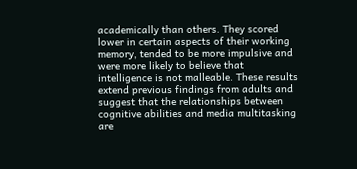academically than others. They scored lower in certain aspects of their working memory, tended to be more impulsive and were more likely to believe that intelligence is not malleable. These results extend previous findings from adults and suggest that the relationships between cognitive abilities and media multitasking are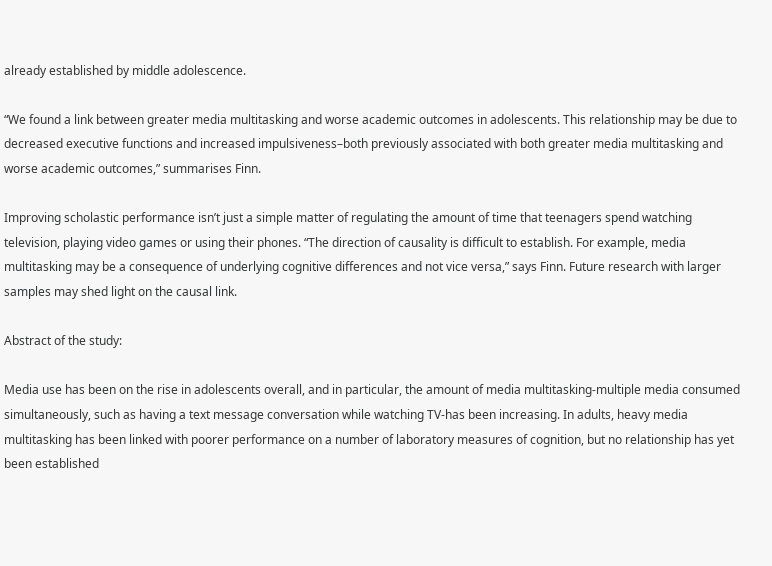already established by middle adolescence.

“We found a link between greater media multitasking and worse academic outcomes in adolescents. This relationship may be due to decreased executive functions and increased impulsiveness–both previously associated with both greater media multitasking and worse academic outcomes,” summarises Finn.

Improving scholastic performance isn’t just a simple matter of regulating the amount of time that teenagers spend watching television, playing video games or using their phones. “The direction of causality is difficult to establish. For example, media multitasking may be a consequence of underlying cognitive differences and not vice versa,” says Finn. Future research with larger samples may shed light on the causal link.

Abstract of the study:

Media use has been on the rise in adolescents overall, and in particular, the amount of media multitasking-multiple media consumed simultaneously, such as having a text message conversation while watching TV-has been increasing. In adults, heavy media multitasking has been linked with poorer performance on a number of laboratory measures of cognition, but no relationship has yet been established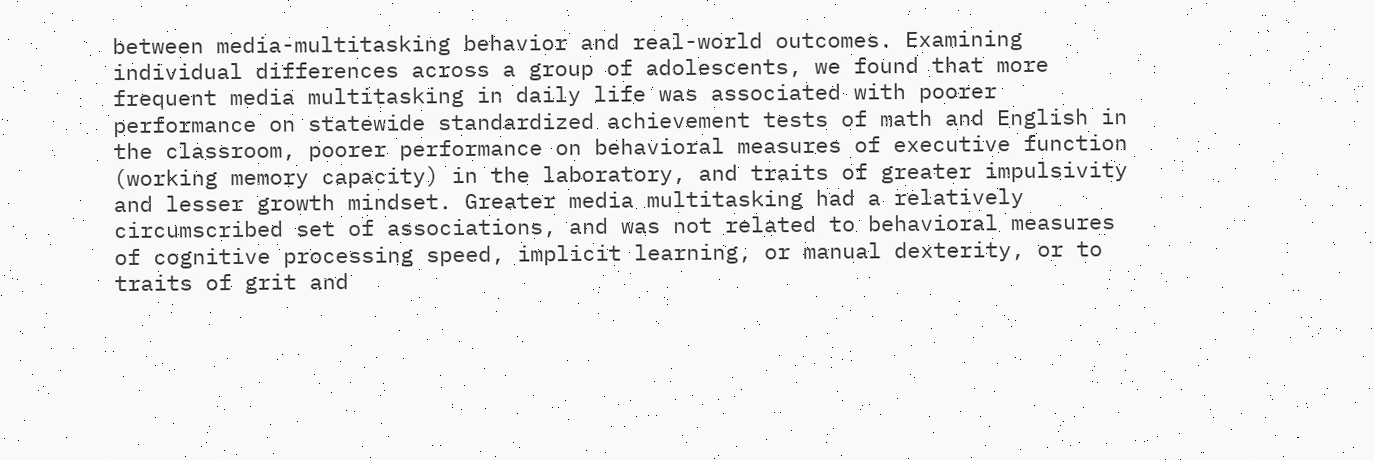between media-multitasking behavior and real-world outcomes. Examining individual differences across a group of adolescents, we found that more frequent media multitasking in daily life was associated with poorer performance on statewide standardized achievement tests of math and English in the classroom, poorer performance on behavioral measures of executive function (working memory capacity) in the laboratory, and traits of greater impulsivity and lesser growth mindset. Greater media multitasking had a relatively circumscribed set of associations, and was not related to behavioral measures of cognitive processing speed, implicit learning, or manual dexterity, or to traits of grit and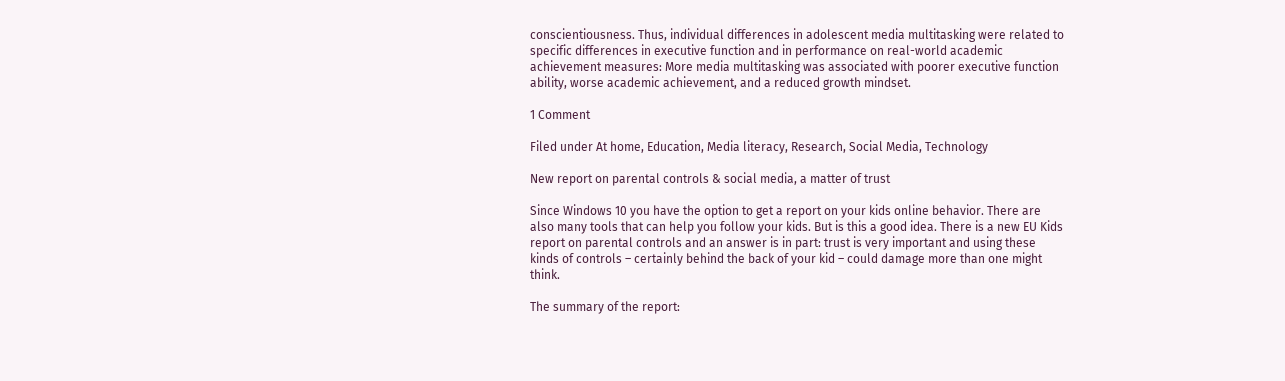conscientiousness. Thus, individual differences in adolescent media multitasking were related to specific differences in executive function and in performance on real-world academic achievement measures: More media multitasking was associated with poorer executive function ability, worse academic achievement, and a reduced growth mindset.

1 Comment

Filed under At home, Education, Media literacy, Research, Social Media, Technology

New report on parental controls & social media, a matter of trust

Since Windows 10 you have the option to get a report on your kids online behavior. There are also many tools that can help you follow your kids. But is this a good idea. There is a new EU Kids report on parental controls and an answer is in part: trust is very important and using these kinds of controls – certainly behind the back of your kid – could damage more than one might think.

The summary of the report: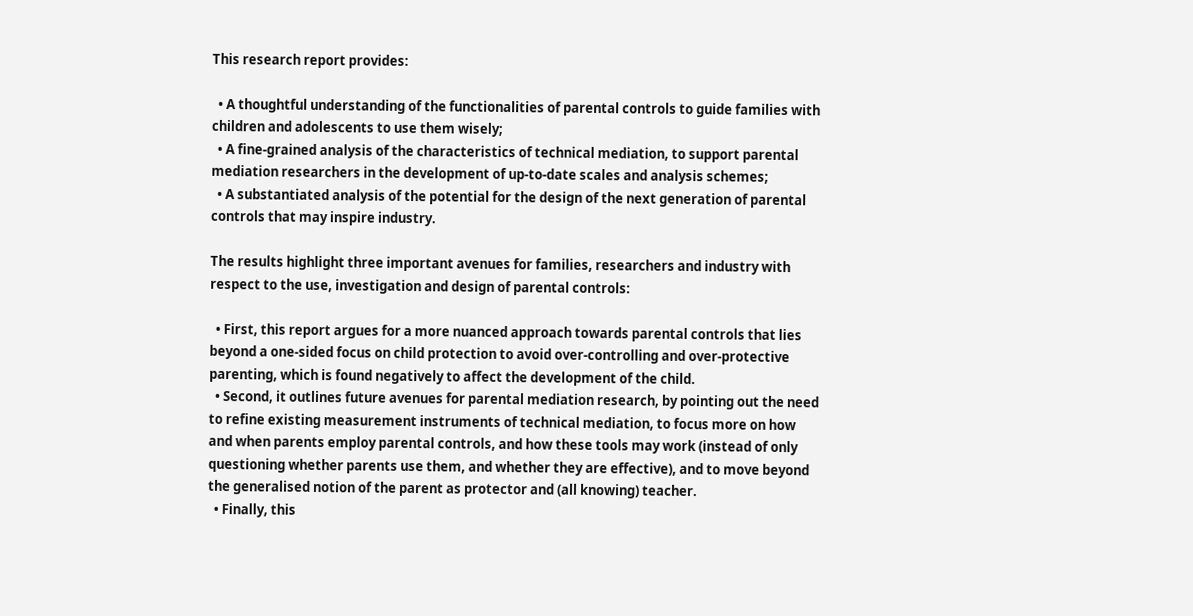This research report provides:

  • A thoughtful understanding of the functionalities of parental controls to guide families with children and adolescents to use them wisely;
  • A fine-grained analysis of the characteristics of technical mediation, to support parental mediation researchers in the development of up-to-date scales and analysis schemes;
  • A substantiated analysis of the potential for the design of the next generation of parental controls that may inspire industry.

The results highlight three important avenues for families, researchers and industry with respect to the use, investigation and design of parental controls:

  • First, this report argues for a more nuanced approach towards parental controls that lies beyond a one-sided focus on child protection to avoid over-controlling and over-protective parenting, which is found negatively to affect the development of the child.
  • Second, it outlines future avenues for parental mediation research, by pointing out the need to refine existing measurement instruments of technical mediation, to focus more on how and when parents employ parental controls, and how these tools may work (instead of only questioning whether parents use them, and whether they are effective), and to move beyond the generalised notion of the parent as protector and (all knowing) teacher.
  • Finally, this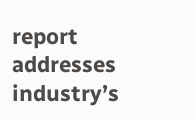report addresses industry’s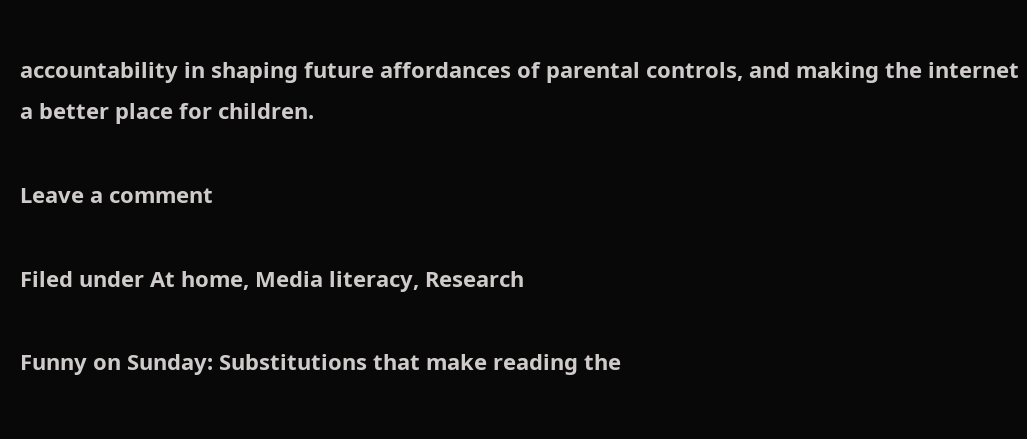accountability in shaping future affordances of parental controls, and making the internet a better place for children.

Leave a comment

Filed under At home, Media literacy, Research

Funny on Sunday: Substitutions that make reading the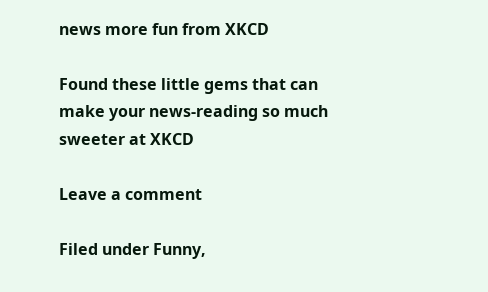news more fun from XKCD

Found these little gems that can make your news-reading so much sweeter at XKCD

Leave a comment

Filed under Funny,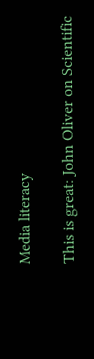Media literacy

This is great: John Oliver on Scientific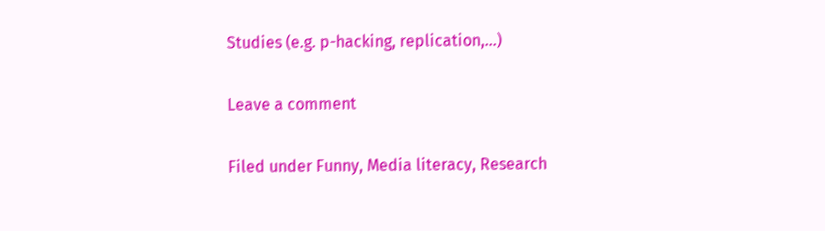Studies (e.g. p-hacking, replication,…)

Leave a comment

Filed under Funny, Media literacy, Research